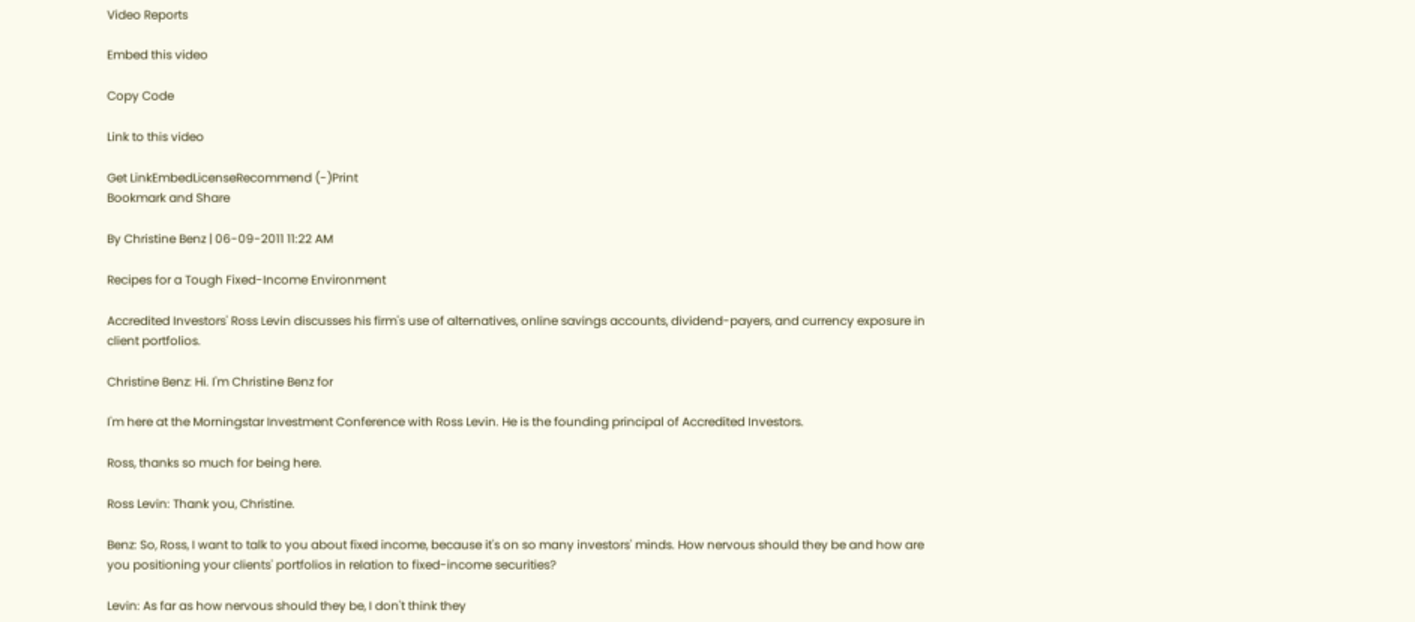Video Reports

Embed this video

Copy Code

Link to this video

Get LinkEmbedLicenseRecommend (-)Print
Bookmark and Share

By Christine Benz | 06-09-2011 11:22 AM

Recipes for a Tough Fixed-Income Environment

Accredited Investors' Ross Levin discusses his firm's use of alternatives, online savings accounts, dividend-payers, and currency exposure in client portfolios.

Christine Benz: Hi. I'm Christine Benz for

I'm here at the Morningstar Investment Conference with Ross Levin. He is the founding principal of Accredited Investors.

Ross, thanks so much for being here.

Ross Levin: Thank you, Christine.

Benz: So, Ross, I want to talk to you about fixed income, because it's on so many investors' minds. How nervous should they be and how are you positioning your clients' portfolios in relation to fixed-income securities?

Levin: As far as how nervous should they be, I don't think they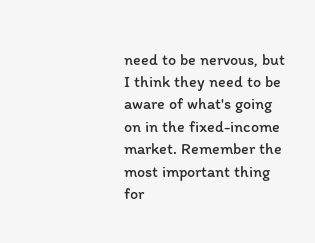need to be nervous, but I think they need to be aware of what's going on in the fixed-income market. Remember the most important thing for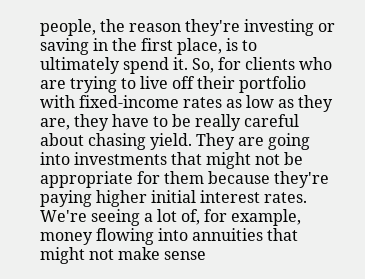people, the reason they're investing or saving in the first place, is to ultimately spend it. So, for clients who are trying to live off their portfolio with fixed-income rates as low as they are, they have to be really careful about chasing yield. They are going into investments that might not be appropriate for them because they're paying higher initial interest rates. We're seeing a lot of, for example, money flowing into annuities that might not make sense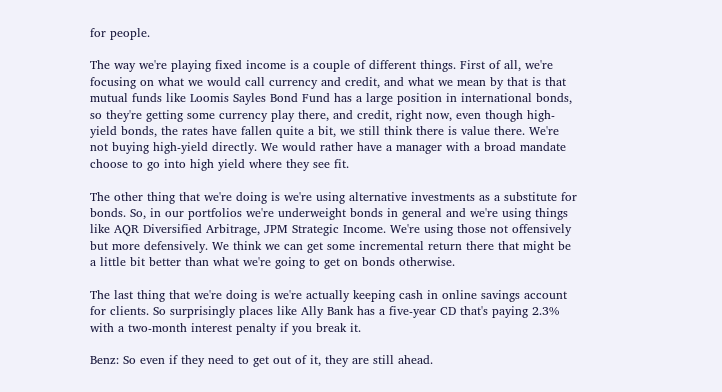for people.

The way we're playing fixed income is a couple of different things. First of all, we're focusing on what we would call currency and credit, and what we mean by that is that mutual funds like Loomis Sayles Bond Fund has a large position in international bonds, so they're getting some currency play there, and credit, right now, even though high-yield bonds, the rates have fallen quite a bit, we still think there is value there. We're not buying high-yield directly. We would rather have a manager with a broad mandate choose to go into high yield where they see fit.

The other thing that we're doing is we're using alternative investments as a substitute for bonds. So, in our portfolios we're underweight bonds in general and we're using things like AQR Diversified Arbitrage, JPM Strategic Income. We're using those not offensively but more defensively. We think we can get some incremental return there that might be a little bit better than what we're going to get on bonds otherwise.

The last thing that we're doing is we're actually keeping cash in online savings account for clients. So surprisingly places like Ally Bank has a five-year CD that's paying 2.3% with a two-month interest penalty if you break it.

Benz: So even if they need to get out of it, they are still ahead.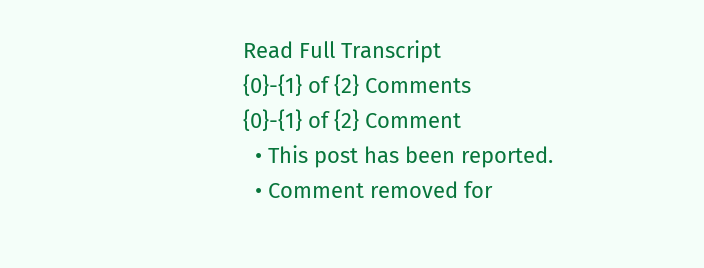Read Full Transcript
{0}-{1} of {2} Comments
{0}-{1} of {2} Comment
  • This post has been reported.
  • Comment removed for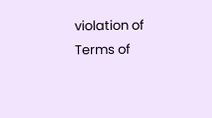violation of Terms of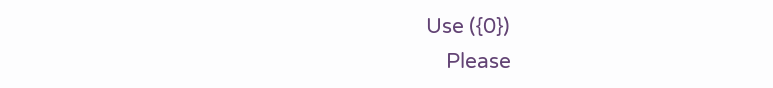Use ({0})
    Please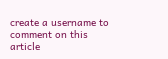create a username to comment on this article